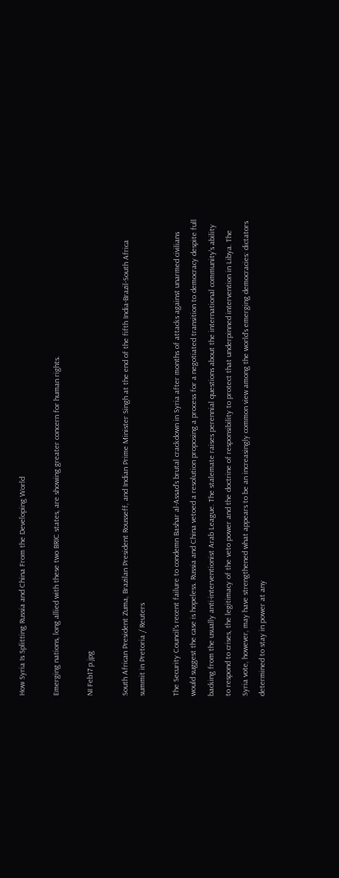How Syria Is Splitting Russia and China From the Developing World

Emerging nations, long allied with these two BRIC states, are showing greater concern for human rights.

NI Feb17 p.jpg

South African President Zuma, Brazilan President Rousseff, and Indian Prime Minister Singh at the end of the fifth India-Brazil-South Africa summit in Pretoria / Reuters

The Security Council's recent failure to condemn Bashar al-Assad's brutal crackdown in Syria after months of attacks against unarmed civilians would suggest the case is hopeless. Russia and China vetoed a resolution proposing a process for a negotiated transition to democracy despite full backing from the usually anti-interventionist Arab League. The stalemate raises perennial questions about the international community's ability to respond to crises, the legitimacy of the veto power and the doctrine of responsibility to protect that underpinned intervention in Libya. The Syria vote, however, may have strengthened what appears to be an increasingly common view among the world's emerging democracies: dictators determined to stay in power at any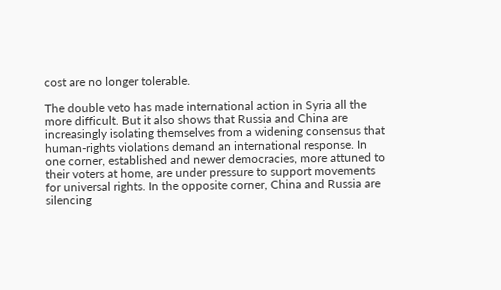cost are no longer tolerable.

The double veto has made international action in Syria all the more difficult. But it also shows that Russia and China are increasingly isolating themselves from a widening consensus that human-rights violations demand an international response. In one corner, established and newer democracies, more attuned to their voters at home, are under pressure to support movements for universal rights. In the opposite corner, China and Russia are silencing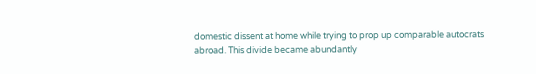domestic dissent at home while trying to prop up comparable autocrats abroad. This divide became abundantly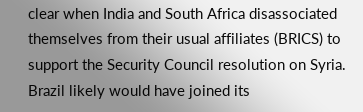clear when India and South Africa disassociated themselves from their usual affiliates (BRICS) to support the Security Council resolution on Syria. Brazil likely would have joined its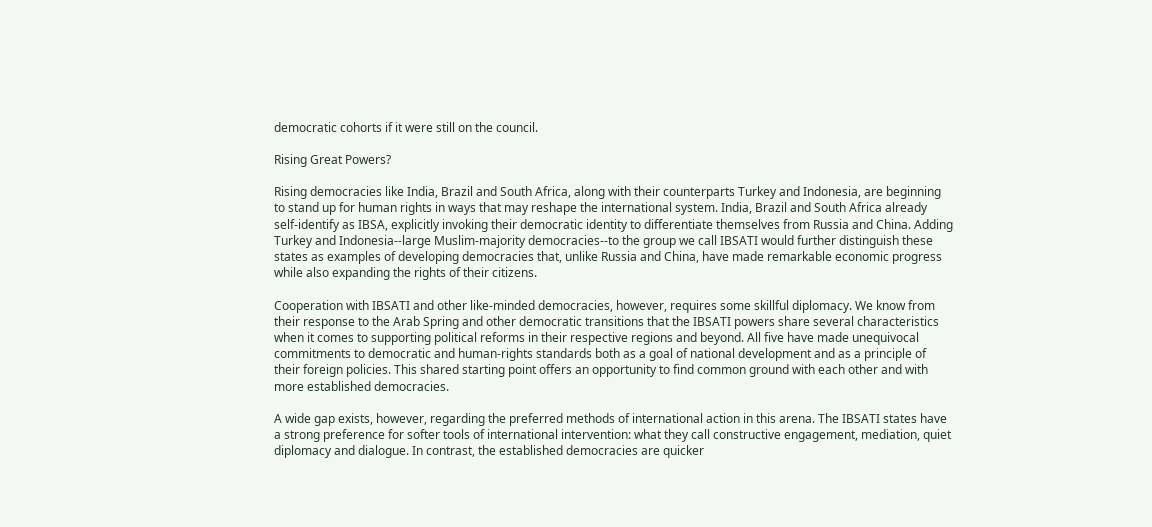democratic cohorts if it were still on the council.

Rising Great Powers?

Rising democracies like India, Brazil and South Africa, along with their counterparts Turkey and Indonesia, are beginning to stand up for human rights in ways that may reshape the international system. India, Brazil and South Africa already self-identify as IBSA, explicitly invoking their democratic identity to differentiate themselves from Russia and China. Adding Turkey and Indonesia--large Muslim-majority democracies--to the group we call IBSATI would further distinguish these states as examples of developing democracies that, unlike Russia and China, have made remarkable economic progress while also expanding the rights of their citizens.

Cooperation with IBSATI and other like-minded democracies, however, requires some skillful diplomacy. We know from their response to the Arab Spring and other democratic transitions that the IBSATI powers share several characteristics when it comes to supporting political reforms in their respective regions and beyond. All five have made unequivocal commitments to democratic and human-rights standards both as a goal of national development and as a principle of their foreign policies. This shared starting point offers an opportunity to find common ground with each other and with more established democracies.

A wide gap exists, however, regarding the preferred methods of international action in this arena. The IBSATI states have a strong preference for softer tools of international intervention: what they call constructive engagement, mediation, quiet diplomacy and dialogue. In contrast, the established democracies are quicker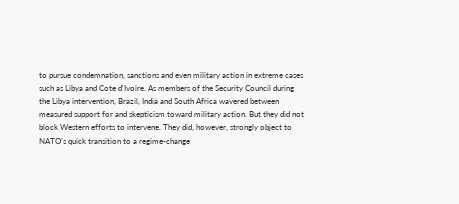to pursue condemnation, sanctions and even military action in extreme cases such as Libya and Cote d'Ivoire. As members of the Security Council during the Libya intervention, Brazil, India and South Africa wavered between measured support for and skepticism toward military action. But they did not block Western efforts to intervene. They did, however, strongly object to NATO's quick transition to a regime-change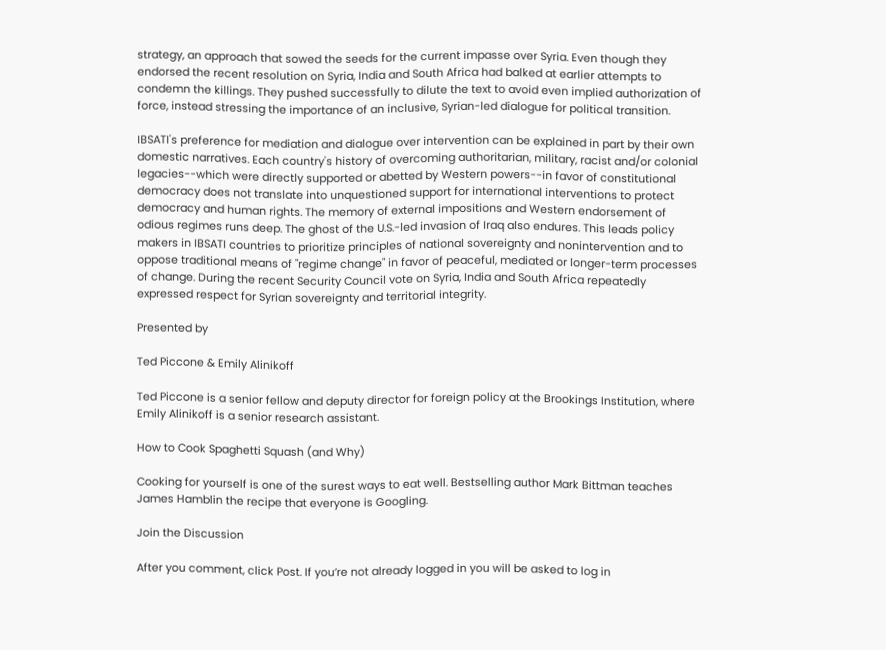strategy, an approach that sowed the seeds for the current impasse over Syria. Even though they endorsed the recent resolution on Syria, India and South Africa had balked at earlier attempts to condemn the killings. They pushed successfully to dilute the text to avoid even implied authorization of force, instead stressing the importance of an inclusive, Syrian-led dialogue for political transition.

IBSATI's preference for mediation and dialogue over intervention can be explained in part by their own domestic narratives. Each country's history of overcoming authoritarian, military, racist and/or colonial legacies--which were directly supported or abetted by Western powers--in favor of constitutional democracy does not translate into unquestioned support for international interventions to protect democracy and human rights. The memory of external impositions and Western endorsement of odious regimes runs deep. The ghost of the U.S.-led invasion of Iraq also endures. This leads policy makers in IBSATI countries to prioritize principles of national sovereignty and nonintervention and to oppose traditional means of "regime change" in favor of peaceful, mediated or longer-term processes of change. During the recent Security Council vote on Syria, India and South Africa repeatedly expressed respect for Syrian sovereignty and territorial integrity.

Presented by

Ted Piccone & Emily Alinikoff

Ted Piccone is a senior fellow and deputy director for foreign policy at the Brookings Institution, where Emily Alinikoff is a senior research assistant.

How to Cook Spaghetti Squash (and Why)

Cooking for yourself is one of the surest ways to eat well. Bestselling author Mark Bittman teaches James Hamblin the recipe that everyone is Googling.

Join the Discussion

After you comment, click Post. If you’re not already logged in you will be asked to log in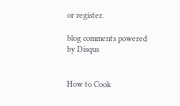or register.

blog comments powered by Disqus


How to Cook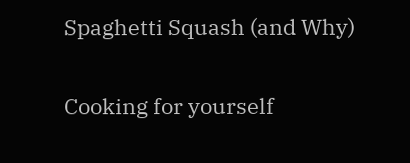Spaghetti Squash (and Why)

Cooking for yourself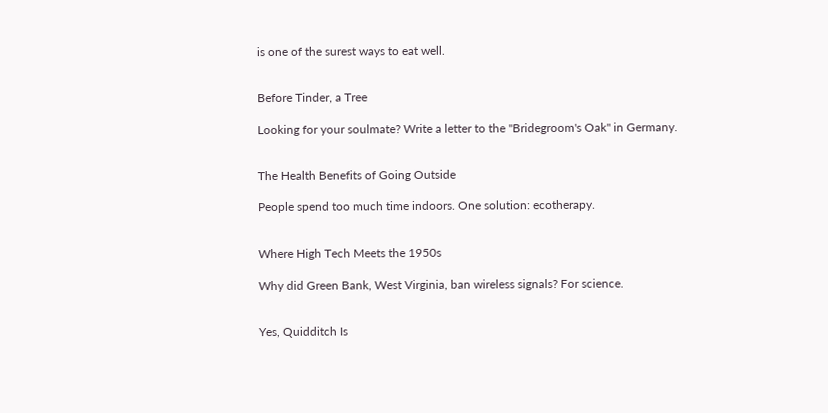is one of the surest ways to eat well.


Before Tinder, a Tree

Looking for your soulmate? Write a letter to the "Bridegroom's Oak" in Germany.


The Health Benefits of Going Outside

People spend too much time indoors. One solution: ecotherapy.


Where High Tech Meets the 1950s

Why did Green Bank, West Virginia, ban wireless signals? For science.


Yes, Quidditch Is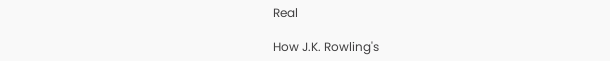Real

How J.K. Rowling's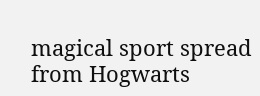magical sport spread from Hogwarts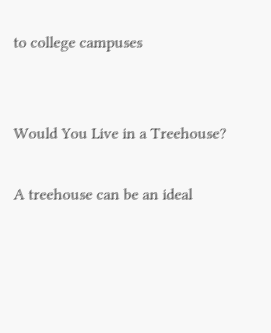to college campuses


Would You Live in a Treehouse?

A treehouse can be an ideal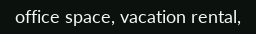office space, vacation rental,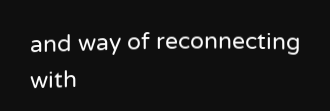and way of reconnecting with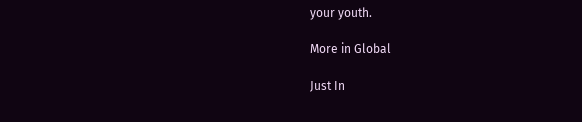your youth.

More in Global

Just In